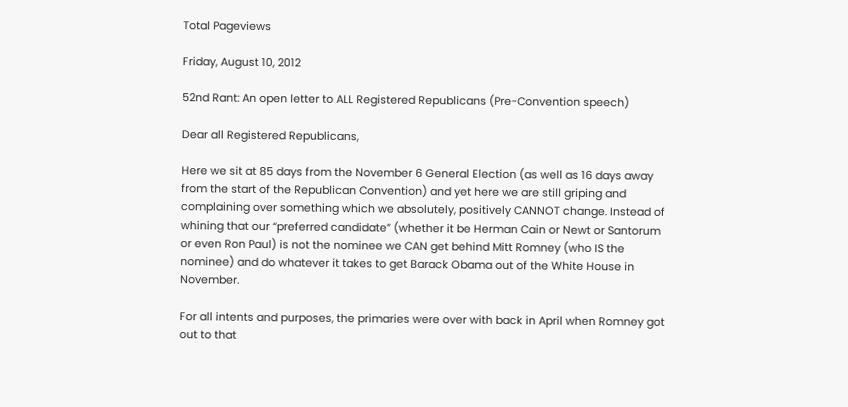Total Pageviews

Friday, August 10, 2012

52nd Rant: An open letter to ALL Registered Republicans (Pre-Convention speech)

Dear all Registered Republicans,

Here we sit at 85 days from the November 6 General Election (as well as 16 days away from the start of the Republican Convention) and yet here we are still griping and complaining over something which we absolutely, positively CANNOT change. Instead of whining that our “preferred candidate” (whether it be Herman Cain or Newt or Santorum or even Ron Paul) is not the nominee we CAN get behind Mitt Romney (who IS the nominee) and do whatever it takes to get Barack Obama out of the White House in November.

For all intents and purposes, the primaries were over with back in April when Romney got out to that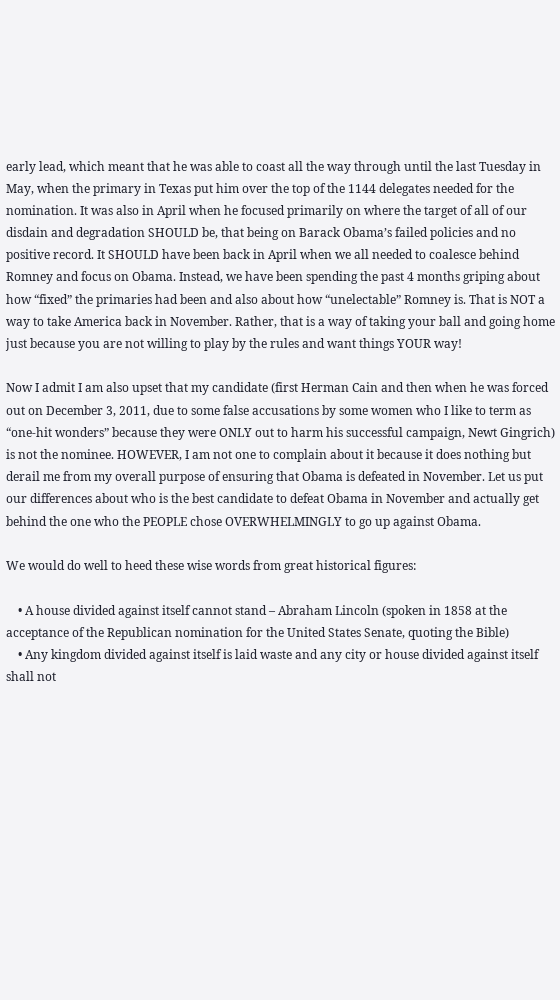early lead, which meant that he was able to coast all the way through until the last Tuesday in May, when the primary in Texas put him over the top of the 1144 delegates needed for the nomination. It was also in April when he focused primarily on where the target of all of our disdain and degradation SHOULD be, that being on Barack Obama’s failed policies and no positive record. It SHOULD have been back in April when we all needed to coalesce behind Romney and focus on Obama. Instead, we have been spending the past 4 months griping about how “fixed” the primaries had been and also about how “unelectable” Romney is. That is NOT a way to take America back in November. Rather, that is a way of taking your ball and going home just because you are not willing to play by the rules and want things YOUR way!

Now I admit I am also upset that my candidate (first Herman Cain and then when he was forced out on December 3, 2011, due to some false accusations by some women who I like to term as “one-hit wonders” because they were ONLY out to harm his successful campaign, Newt Gingrich) is not the nominee. HOWEVER, I am not one to complain about it because it does nothing but derail me from my overall purpose of ensuring that Obama is defeated in November. Let us put our differences about who is the best candidate to defeat Obama in November and actually get behind the one who the PEOPLE chose OVERWHELMINGLY to go up against Obama.

We would do well to heed these wise words from great historical figures:

    • A house divided against itself cannot stand – Abraham Lincoln (spoken in 1858 at the acceptance of the Republican nomination for the United States Senate, quoting the Bible)
    • Any kingdom divided against itself is laid waste and any city or house divided against itself shall not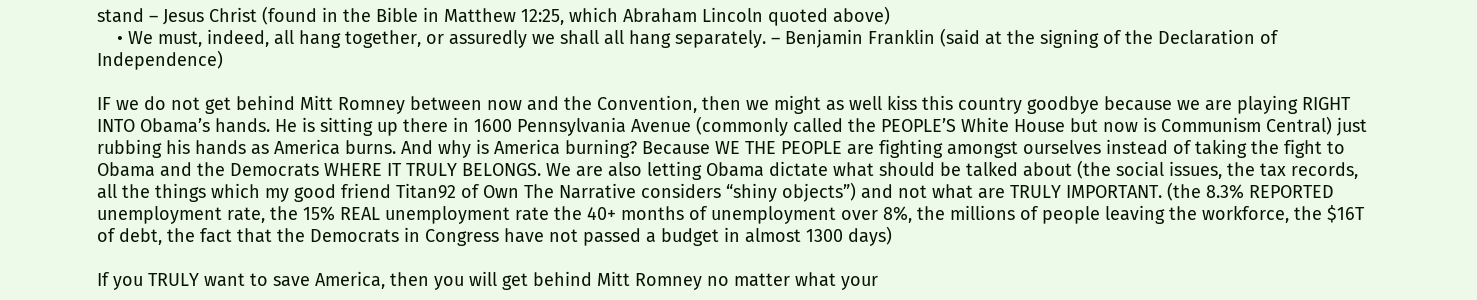stand – Jesus Christ (found in the Bible in Matthew 12:25, which Abraham Lincoln quoted above)
    • We must, indeed, all hang together, or assuredly we shall all hang separately. – Benjamin Franklin (said at the signing of the Declaration of Independence)

IF we do not get behind Mitt Romney between now and the Convention, then we might as well kiss this country goodbye because we are playing RIGHT INTO Obama’s hands. He is sitting up there in 1600 Pennsylvania Avenue (commonly called the PEOPLE’S White House but now is Communism Central) just rubbing his hands as America burns. And why is America burning? Because WE THE PEOPLE are fighting amongst ourselves instead of taking the fight to Obama and the Democrats WHERE IT TRULY BELONGS. We are also letting Obama dictate what should be talked about (the social issues, the tax records, all the things which my good friend Titan92 of Own The Narrative considers “shiny objects”) and not what are TRULY IMPORTANT. (the 8.3% REPORTED unemployment rate, the 15% REAL unemployment rate the 40+ months of unemployment over 8%, the millions of people leaving the workforce, the $16T of debt, the fact that the Democrats in Congress have not passed a budget in almost 1300 days)

If you TRULY want to save America, then you will get behind Mitt Romney no matter what your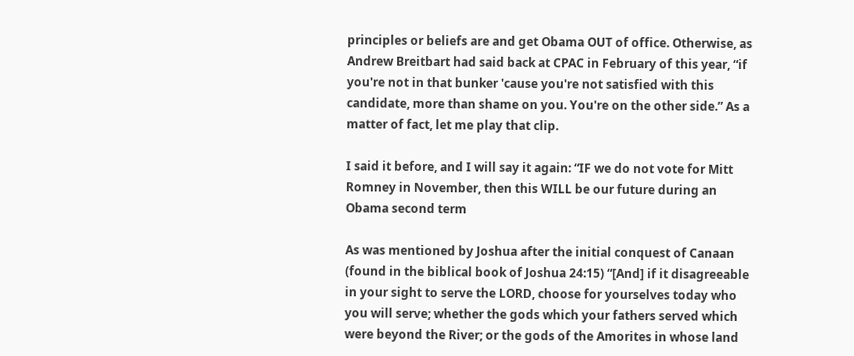principles or beliefs are and get Obama OUT of office. Otherwise, as Andrew Breitbart had said back at CPAC in February of this year, “if you're not in that bunker 'cause you're not satisfied with this candidate, more than shame on you. You're on the other side.” As a matter of fact, let me play that clip.

I said it before, and I will say it again: “IF we do not vote for Mitt Romney in November, then this WILL be our future during an Obama second term

As was mentioned by Joshua after the initial conquest of Canaan (found in the biblical book of Joshua 24:15) “[And] if it disagreeable in your sight to serve the LORD, choose for yourselves today who you will serve; whether the gods which your fathers served which were beyond the River; or the gods of the Amorites in whose land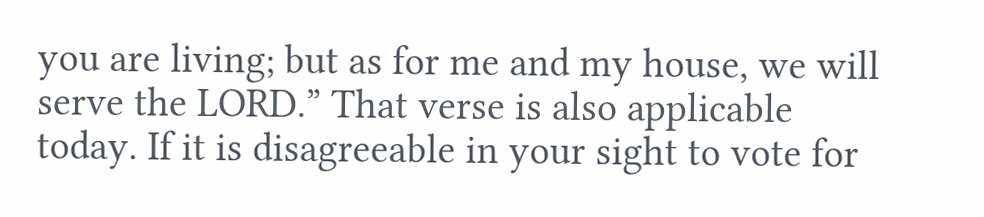you are living; but as for me and my house, we will serve the LORD.” That verse is also applicable today. If it is disagreeable in your sight to vote for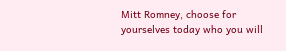Mitt Romney, choose for yourselves today who you will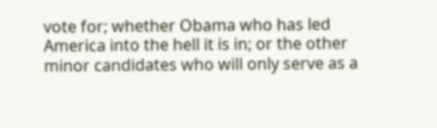vote for; whether Obama who has led America into the hell it is in; or the other minor candidates who will only serve as a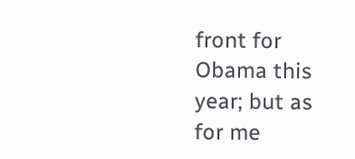front for Obama this year; but as for me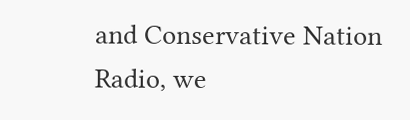and Conservative Nation Radio, we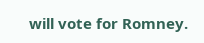will vote for Romney.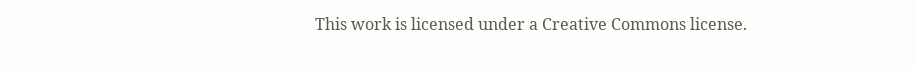This work is licensed under a Creative Commons license.